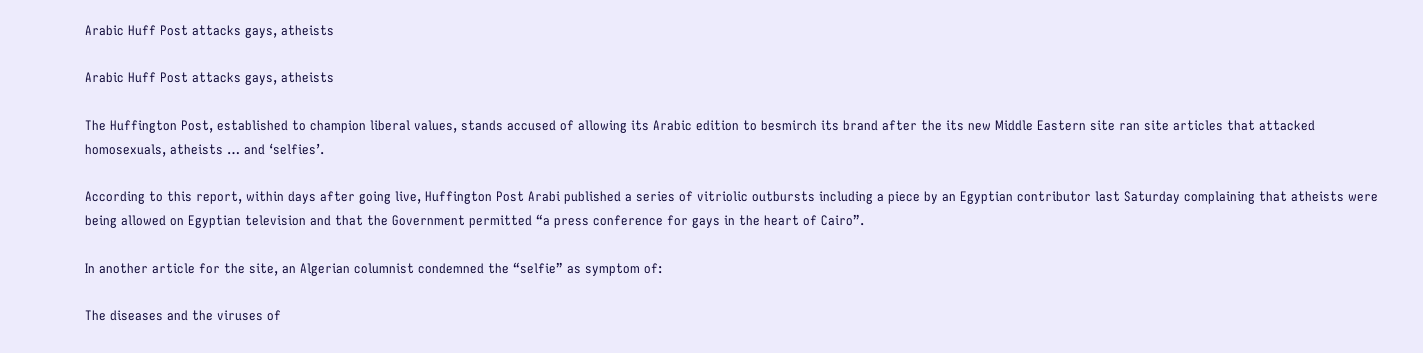Arabic Huff Post attacks gays, atheists

Arabic Huff Post attacks gays, atheists

The Huffington Post, established to champion liberal values, stands accused of allowing its Arabic edition to besmirch its brand after the its new Middle Eastern site ran site articles that attacked homosexuals, atheists … and ‘selfies’.

According to this report, within days after going live, Huffington Post Arabi published a series of vitriolic outbursts including a piece by an Egyptian contributor last Saturday complaining that atheists were being allowed on Egyptian television and that the Government permitted “a press conference for gays in the heart of Cairo”.

In another article for the site, an Algerian columnist condemned the “selfie” as symptom of:

The diseases and the viruses of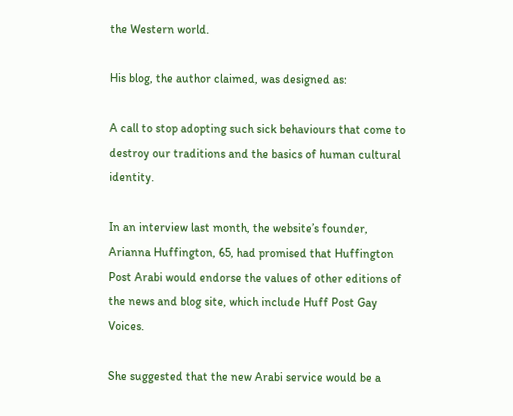the Western world.

His blog, the author claimed, was designed as:

A call to stop adopting such sick behaviours that come to destroy our traditions and the basics of human cultural identity.

In an interview last month, the website’s founder, Arianna Huffington, 65, had promised that Huffington Post Arabi would endorse the values of other editions of the news and blog site, which include Huff Post Gay Voices.

She suggested that the new Arabi service would be a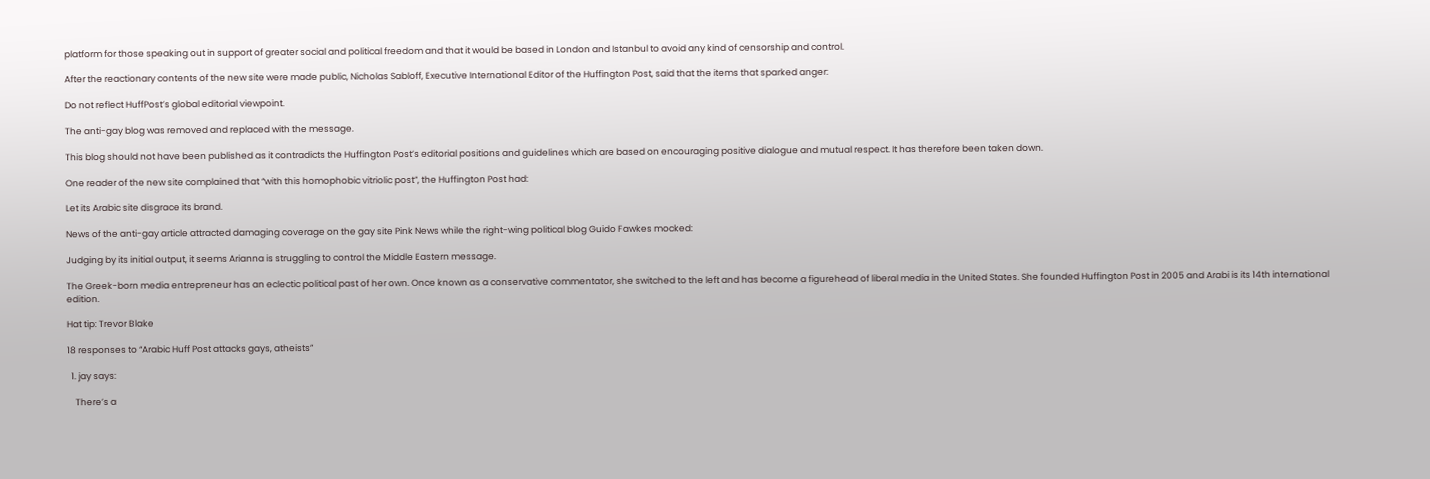platform for those speaking out in support of greater social and political freedom and that it would be based in London and Istanbul to avoid any kind of censorship and control.

After the reactionary contents of the new site were made public, Nicholas Sabloff, Executive International Editor of the Huffington Post, said that the items that sparked anger:

Do not reflect HuffPost’s global editorial viewpoint.

The anti-gay blog was removed and replaced with the message.

This blog should not have been published as it contradicts the Huffington Post’s editorial positions and guidelines which are based on encouraging positive dialogue and mutual respect. It has therefore been taken down.

One reader of the new site complained that “with this homophobic vitriolic post”, the Huffington Post had:

Let its Arabic site disgrace its brand.

News of the anti-gay article attracted damaging coverage on the gay site Pink News while the right-wing political blog Guido Fawkes mocked:

Judging by its initial output, it seems Arianna is struggling to control the Middle Eastern message.

The Greek-born media entrepreneur has an eclectic political past of her own. Once known as a conservative commentator, she switched to the left and has become a figurehead of liberal media in the United States. She founded Huffington Post in 2005 and Arabi is its 14th international edition.

Hat tip: Trevor Blake

18 responses to “Arabic Huff Post attacks gays, atheists”

  1. jay says:

    There’s a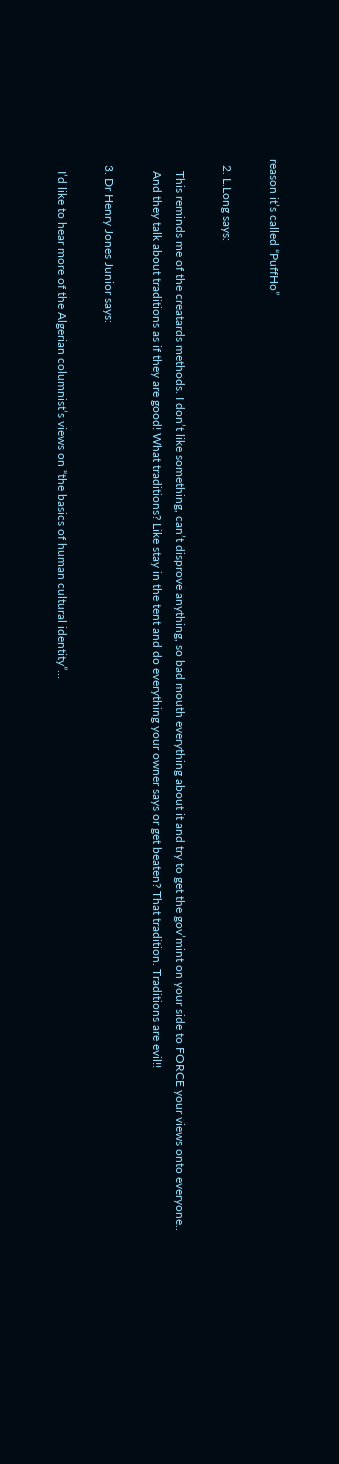reason it’s called “PuffHo”

  2. L.Long says:

    This reminds me of the creatards methods. I don’t like something, can’t disprove anything, so bad mouth everything about it and try to get the gov’mint on your side to FORCE your views onto everyone..
    And they talk about traditions as if they are good! What traditions? Like stay in the tent and do everything your owner says or get beaten? That tradition. Traditions are evil!!

  3. Dr Henry Jones Junior says:

    I’d like to hear more of the Algerian columnist’s views on “the basics of human cultural identity”…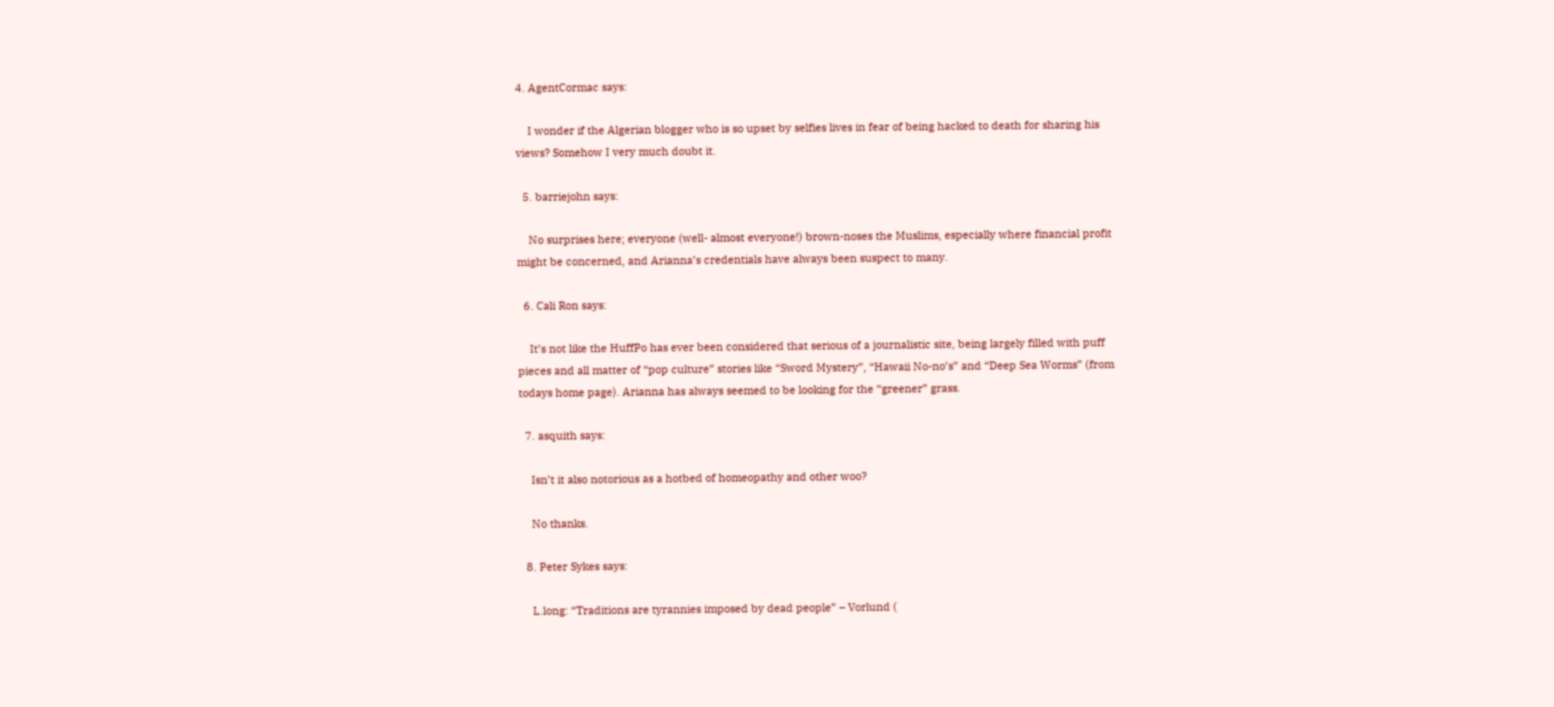4. AgentCormac says:

    I wonder if the Algerian blogger who is so upset by selfies lives in fear of being hacked to death for sharing his views? Somehow I very much doubt it.

  5. barriejohn says:

    No surprises here; everyone (well- almost everyone!) brown-noses the Muslims, especially where financial profit might be concerned, and Arianna’s credentials have always been suspect to many.

  6. Cali Ron says:

    It’s not like the HuffPo has ever been considered that serious of a journalistic site, being largely filled with puff pieces and all matter of “pop culture” stories like “Sword Mystery”, “Hawaii No-no’s” and “Deep Sea Worms” (from todays home page). Arianna has always seemed to be looking for the “greener” grass.

  7. asquith says:

    Isn’t it also notorious as a hotbed of homeopathy and other woo?

    No thanks.

  8. Peter Sykes says:

    L.long: “Traditions are tyrannies imposed by dead people” – Vorlund (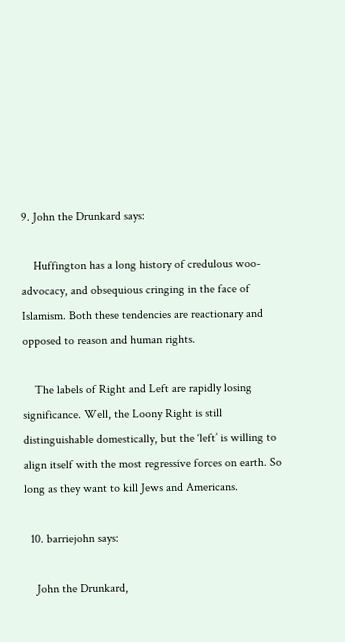9. John the Drunkard says:

    Huffington has a long history of credulous woo-advocacy, and obsequious cringing in the face of Islamism. Both these tendencies are reactionary and opposed to reason and human rights.

    The labels of Right and Left are rapidly losing significance. Well, the Loony Right is still distinguishable domestically, but the ‘left’ is willing to align itself with the most regressive forces on earth. So long as they want to kill Jews and Americans.

  10. barriejohn says:

    John the Drunkard,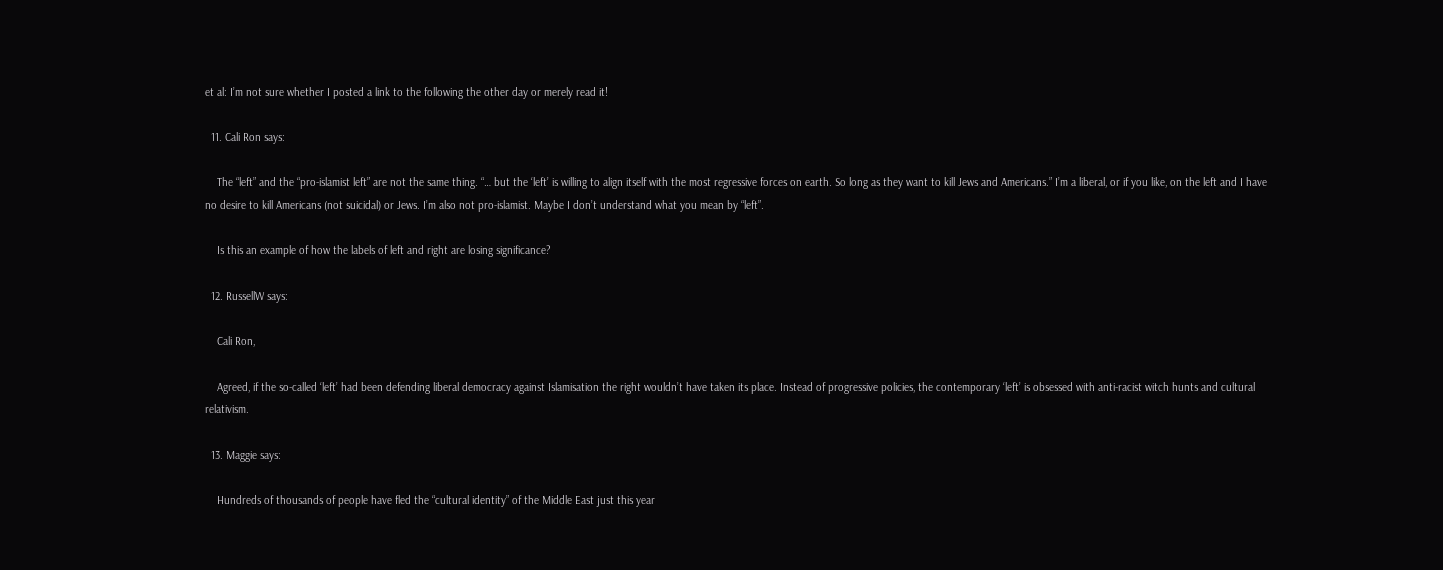et al: I’m not sure whether I posted a link to the following the other day or merely read it!

  11. Cali Ron says:

    The “left” and the “pro-islamist left” are not the same thing. “… but the ‘left’ is willing to align itself with the most regressive forces on earth. So long as they want to kill Jews and Americans.” I’m a liberal, or if you like, on the left and I have no desire to kill Americans (not suicidal) or Jews. I’m also not pro-islamist. Maybe I don’t understand what you mean by “left”.

    Is this an example of how the labels of left and right are losing significance?

  12. RussellW says:

    Cali Ron,

    Agreed, if the so-called ‘left’ had been defending liberal democracy against Islamisation the right wouldn’t have taken its place. Instead of progressive policies, the contemporary ‘left’ is obsessed with anti-racist witch hunts and cultural relativism.

  13. Maggie says:

    Hundreds of thousands of people have fled the “cultural identity” of the Middle East just this year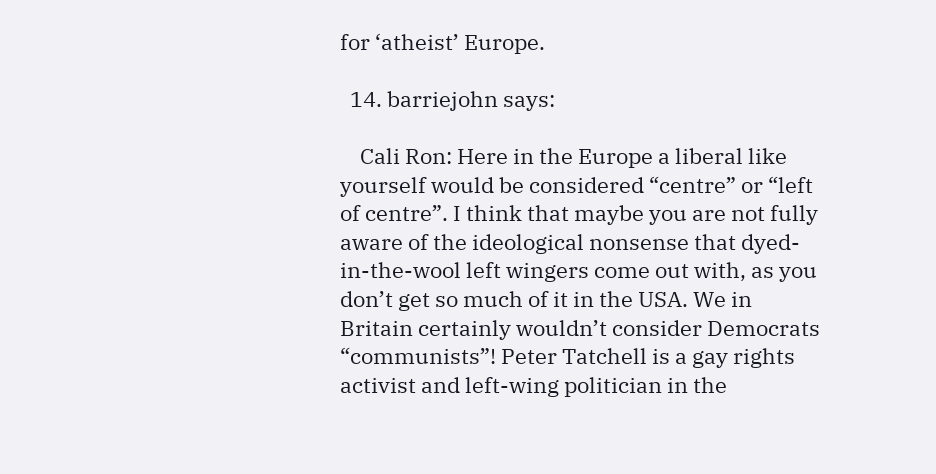for ‘atheist’ Europe.

  14. barriejohn says:

    Cali Ron: Here in the Europe a liberal like yourself would be considered “centre” or “left of centre”. I think that maybe you are not fully aware of the ideological nonsense that dyed-in-the-wool left wingers come out with, as you don’t get so much of it in the USA. We in Britain certainly wouldn’t consider Democrats “communists”! Peter Tatchell is a gay rights activist and left-wing politician in the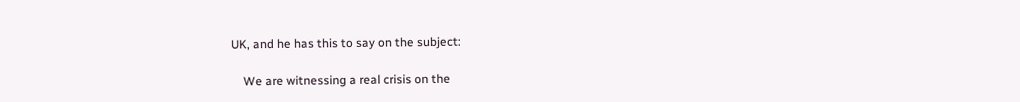UK, and he has this to say on the subject:

    We are witnessing a real crisis on the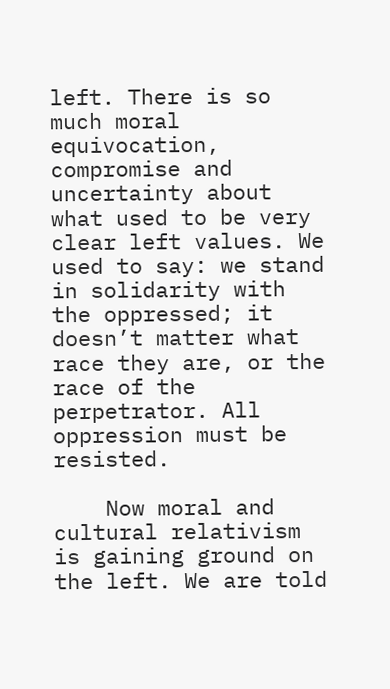left. There is so much moral equivocation, compromise and uncertainty about what used to be very clear left values. We used to say: we stand in solidarity with the oppressed; it doesn’t matter what race they are, or the race of the perpetrator. All oppression must be resisted.

    Now moral and cultural relativism is gaining ground on the left. We are told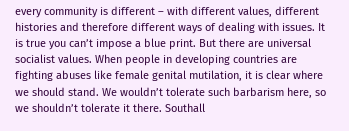every community is different – with different values, different histories and therefore different ways of dealing with issues. It is true you can’t impose a blue print. But there are universal socialist values. When people in developing countries are fighting abuses like female genital mutilation, it is clear where we should stand. We wouldn’t tolerate such barbarism here, so we shouldn’t tolerate it there. Southall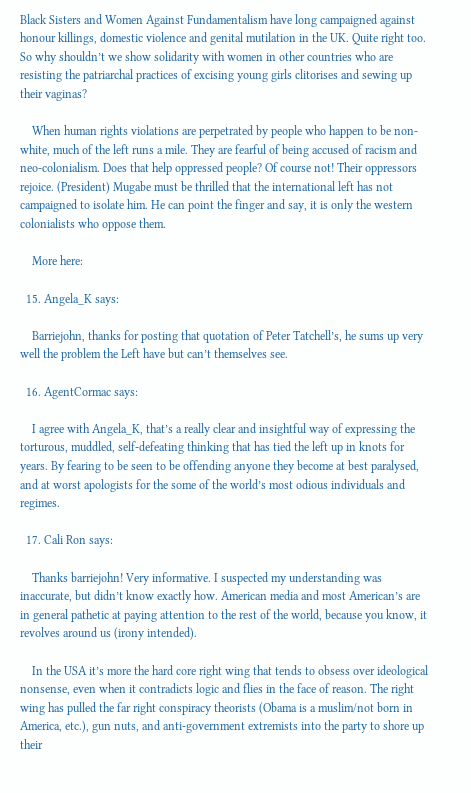Black Sisters and Women Against Fundamentalism have long campaigned against honour killings, domestic violence and genital mutilation in the UK. Quite right too. So why shouldn’t we show solidarity with women in other countries who are resisting the patriarchal practices of excising young girls clitorises and sewing up their vaginas?

    When human rights violations are perpetrated by people who happen to be non-white, much of the left runs a mile. They are fearful of being accused of racism and neo-colonialism. Does that help oppressed people? Of course not! Their oppressors rejoice. (President) Mugabe must be thrilled that the international left has not campaigned to isolate him. He can point the finger and say, it is only the western colonialists who oppose them.

    More here:

  15. Angela_K says:

    Barriejohn, thanks for posting that quotation of Peter Tatchell’s, he sums up very well the problem the Left have but can’t themselves see.

  16. AgentCormac says:

    I agree with Angela_K, that’s a really clear and insightful way of expressing the torturous, muddled, self-defeating thinking that has tied the left up in knots for years. By fearing to be seen to be offending anyone they become at best paralysed, and at worst apologists for the some of the world’s most odious individuals and regimes.

  17. Cali Ron says:

    Thanks barriejohn! Very informative. I suspected my understanding was inaccurate, but didn’t know exactly how. American media and most American’s are in general pathetic at paying attention to the rest of the world, because you know, it revolves around us (irony intended).

    In the USA it’s more the hard core right wing that tends to obsess over ideological nonsense, even when it contradicts logic and flies in the face of reason. The right wing has pulled the far right conspiracy theorists (Obama is a muslim/not born in America, etc.), gun nuts, and anti-government extremists into the party to shore up their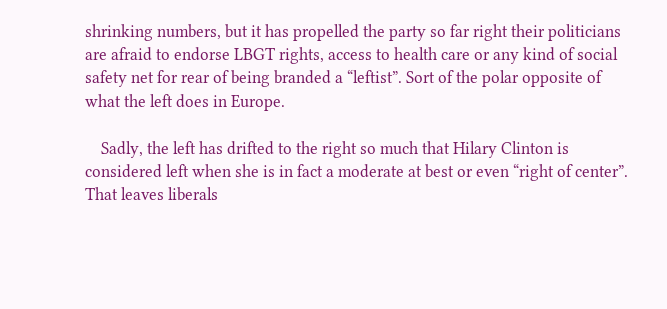shrinking numbers, but it has propelled the party so far right their politicians are afraid to endorse LBGT rights, access to health care or any kind of social safety net for rear of being branded a “leftist”. Sort of the polar opposite of what the left does in Europe.

    Sadly, the left has drifted to the right so much that Hilary Clinton is considered left when she is in fact a moderate at best or even “right of center”. That leaves liberals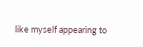like myself appearing to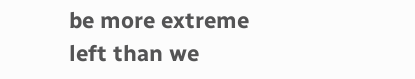be more extreme left than we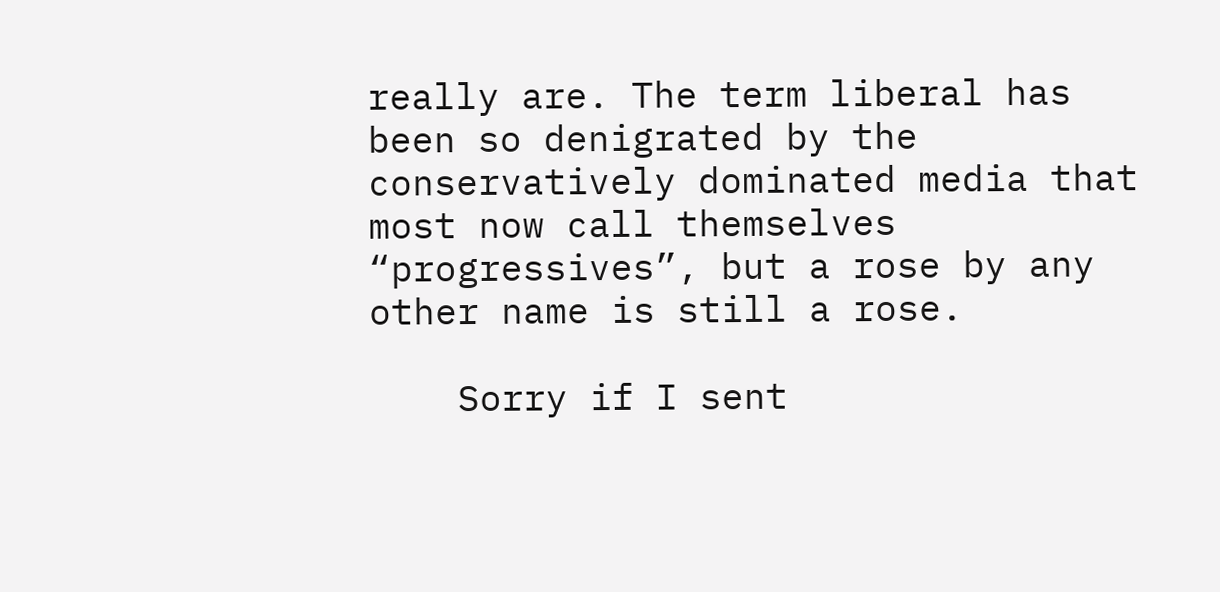really are. The term liberal has been so denigrated by the conservatively dominated media that most now call themselves “progressives”, but a rose by any other name is still a rose.

    Sorry if I sent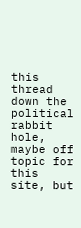this thread down the political rabbit hole, maybe off topic for this site, but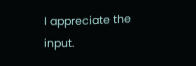I appreciate the input.